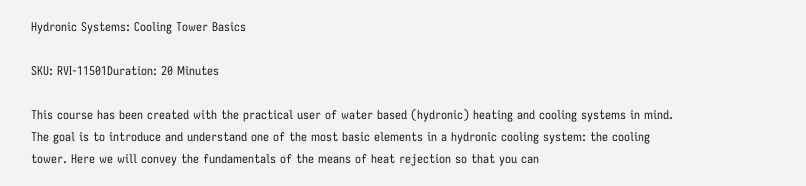Hydronic Systems: Cooling Tower Basics

SKU: RVI-11501Duration: 20 Minutes

This course has been created with the practical user of water based (hydronic) heating and cooling systems in mind. The goal is to introduce and understand one of the most basic elements in a hydronic cooling system: the cooling tower. Here we will convey the fundamentals of the means of heat rejection so that you can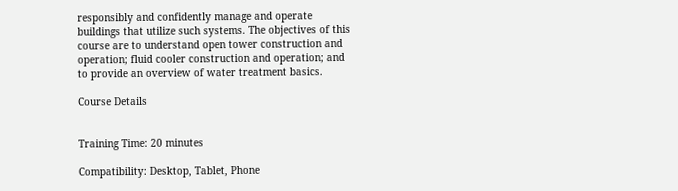responsibly and confidently manage and operate buildings that utilize such systems. The objectives of this course are to understand open tower construction and operation; fluid cooler construction and operation; and to provide an overview of water treatment basics.

Course Details


Training Time: 20 minutes

Compatibility: Desktop, Tablet, Phone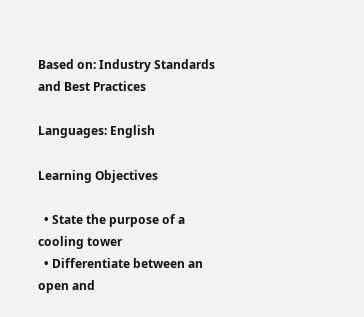Based on: Industry Standards and Best Practices

Languages: English

Learning Objectives

  • State the purpose of a cooling tower
  • Differentiate between an open and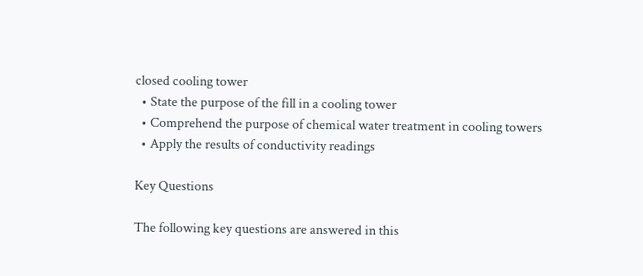closed cooling tower
  • State the purpose of the fill in a cooling tower
  • Comprehend the purpose of chemical water treatment in cooling towers
  • Apply the results of conductivity readings

Key Questions

The following key questions are answered in this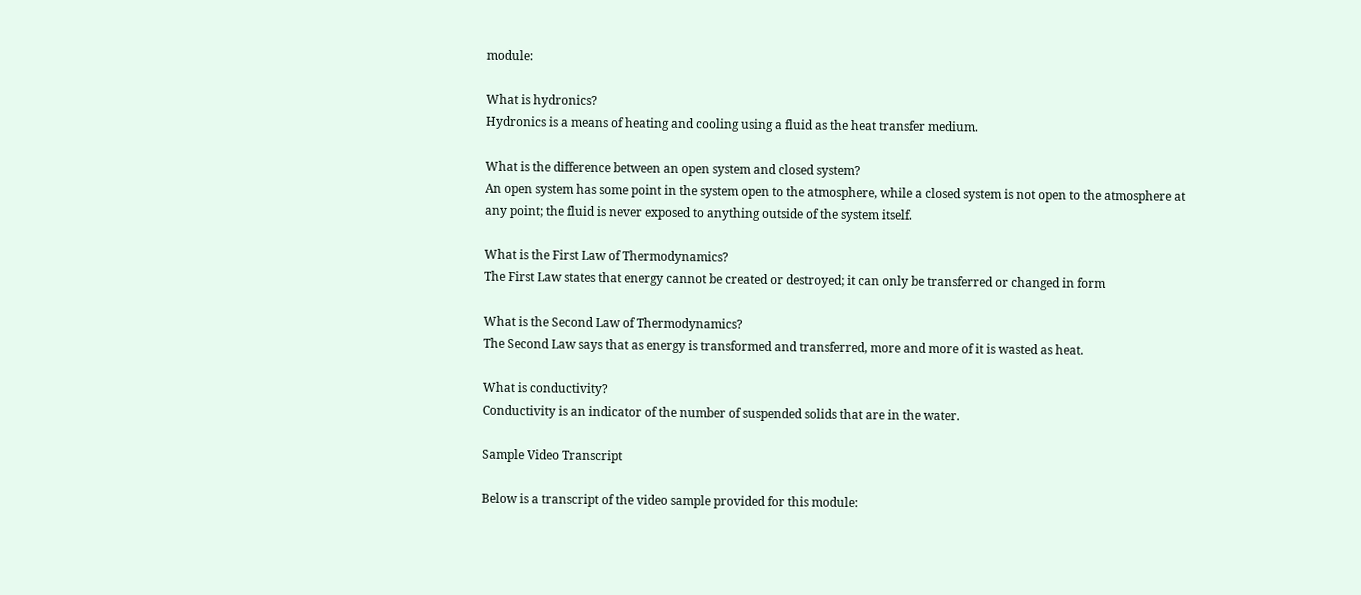module:

What is hydronics?
Hydronics is a means of heating and cooling using a fluid as the heat transfer medium.

What is the difference between an open system and closed system?
An open system has some point in the system open to the atmosphere, while a closed system is not open to the atmosphere at any point; the fluid is never exposed to anything outside of the system itself.

What is the First Law of Thermodynamics?
The First Law states that energy cannot be created or destroyed; it can only be transferred or changed in form

What is the Second Law of Thermodynamics?
The Second Law says that as energy is transformed and transferred, more and more of it is wasted as heat.

What is conductivity?
Conductivity is an indicator of the number of suspended solids that are in the water.

Sample Video Transcript

Below is a transcript of the video sample provided for this module: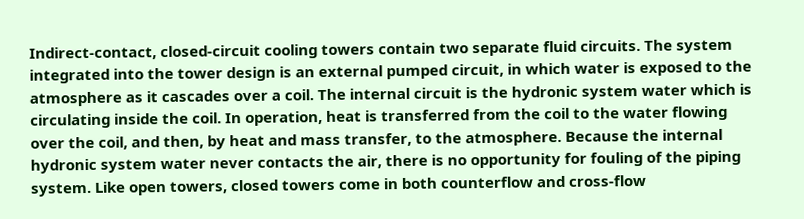Indirect-contact, closed-circuit cooling towers contain two separate fluid circuits. The system integrated into the tower design is an external pumped circuit, in which water is exposed to the atmosphere as it cascades over a coil. The internal circuit is the hydronic system water which is circulating inside the coil. In operation, heat is transferred from the coil to the water flowing over the coil, and then, by heat and mass transfer, to the atmosphere. Because the internal hydronic system water never contacts the air, there is no opportunity for fouling of the piping system. Like open towers, closed towers come in both counterflow and cross-flow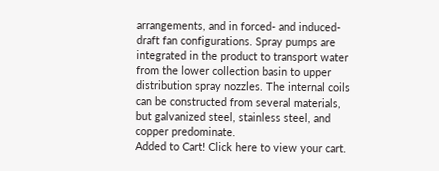arrangements, and in forced- and induced-draft fan configurations. Spray pumps are integrated in the product to transport water from the lower collection basin to upper distribution spray nozzles. The internal coils can be constructed from several materials, but galvanized steel, stainless steel, and copper predominate.
Added to Cart! Click here to view your cart.